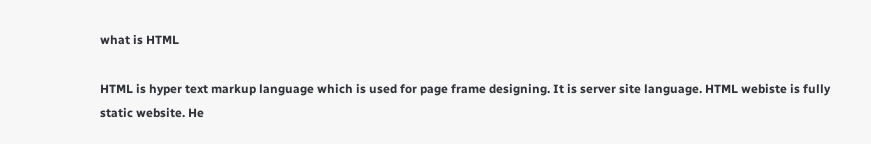what is HTML

HTML is hyper text markup language which is used for page frame designing. It is server site language. HTML webiste is fully static website. He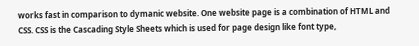works fast in comparison to dymanic website. One website page is a combination of HTML and CSS. CSS is the Cascading Style Sheets which is used for page design like font type,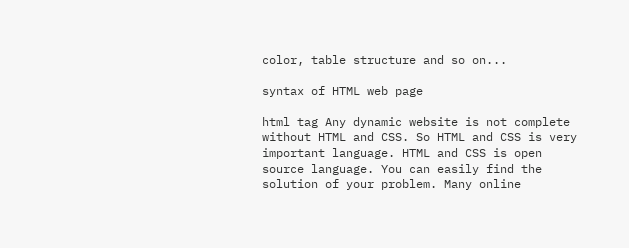color, table structure and so on...

syntax of HTML web page

html tag Any dynamic website is not complete without HTML and CSS. So HTML and CSS is very important language. HTML and CSS is open source language. You can easily find the solution of your problem. Many online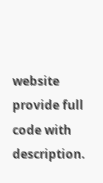website provide full code with description.